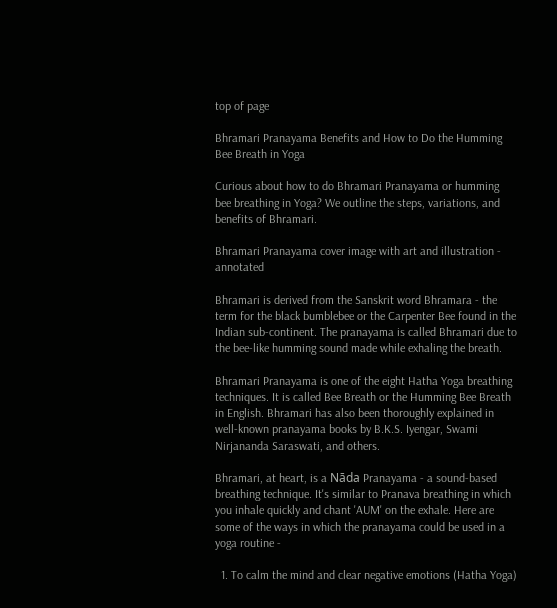top of page

Bhramari Pranayama Benefits and How to Do the Humming Bee Breath in Yoga

Curious about how to do Bhramari Pranayama or humming bee breathing in Yoga? We outline the steps, variations, and benefits of Bhramari.

Bhramari Pranayama cover image with art and illustration - annotated

Bhramari is derived from the Sanskrit word Bhramara - the term for the black bumblebee or the Carpenter Bee found in the Indian sub-continent. The pranayama is called Bhramari due to the bee-like humming sound made while exhaling the breath.

Bhramari Pranayama is one of the eight Hatha Yoga breathing techniques. It is called Bee Breath or the Humming Bee Breath in English. Bhramari has also been thoroughly explained in well-known pranayama books by B.K.S. Iyengar, Swami Nirjananda Saraswati, and others.

Bhramari, at heart, is a Nāda Pranayama - a sound-based breathing technique. It's similar to Pranava breathing in which you inhale quickly and chant 'AUM' on the exhale. Here are some of the ways in which the pranayama could be used in a yoga routine -

  1. To calm the mind and clear negative emotions (Hatha Yoga)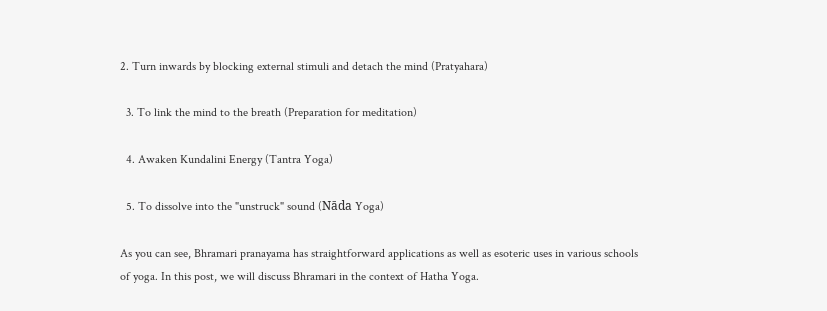2. Turn inwards by blocking external stimuli and detach the mind (Pratyahara)

  3. To link the mind to the breath (Preparation for meditation)

  4. Awaken Kundalini Energy (Tantra Yoga)

  5. To dissolve into the "unstruck" sound (Nāda Yoga)

As you can see, Bhramari pranayama has straightforward applications as well as esoteric uses in various schools of yoga. In this post, we will discuss Bhramari in the context of Hatha Yoga.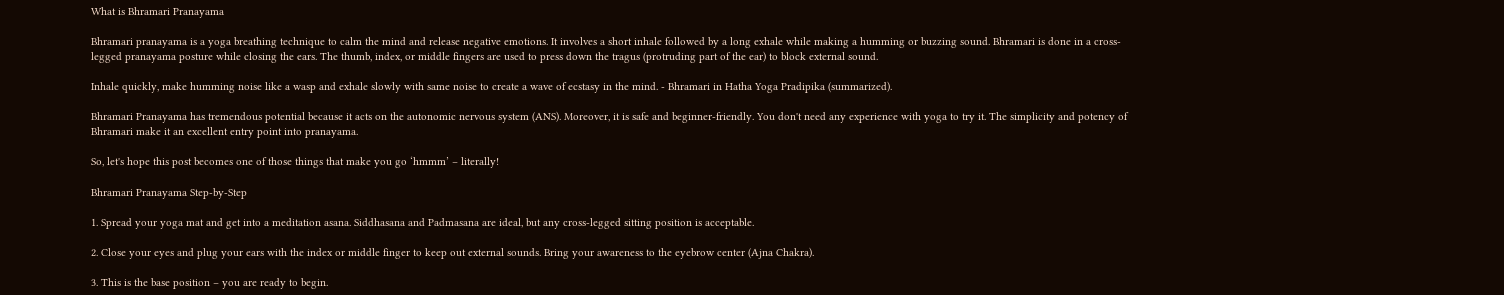What is Bhramari Pranayama

Bhramari pranayama is a yoga breathing technique to calm the mind and release negative emotions. It involves a short inhale followed by a long exhale while making a humming or buzzing sound. Bhramari is done in a cross-legged pranayama posture while closing the ears. The thumb, index, or middle fingers are used to press down the tragus (protruding part of the ear) to block external sound.

Inhale quickly, make humming noise like a wasp and exhale slowly with same noise to create a wave of ecstasy in the mind. - Bhramari in Hatha Yoga Pradipika (summarized).

Bhramari Pranayama has tremendous potential because it acts on the autonomic nervous system (ANS). Moreover, it is safe and beginner-friendly. You don't need any experience with yoga to try it. The simplicity and potency of Bhramari make it an excellent entry point into pranayama.

So, let's hope this post becomes one of those things that make you go ‘hmmm’ – literally!

Bhramari Pranayama Step-by-Step

1. Spread your yoga mat and get into a meditation asana. Siddhasana and Padmasana are ideal, but any cross-legged sitting position is acceptable.

2. Close your eyes and plug your ears with the index or middle finger to keep out external sounds. Bring your awareness to the eyebrow center (Ajna Chakra).

3. This is the base position – you are ready to begin.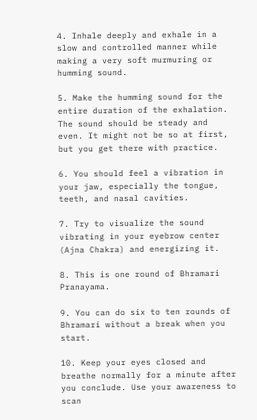4. Inhale deeply and exhale in a slow and controlled manner while making a very soft murmuring or humming sound.

5. Make the humming sound for the entire duration of the exhalation. The sound should be steady and even. It might not be so at first, but you get there with practice.

6. You should feel a vibration in your jaw, especially the tongue, teeth, and nasal cavities.

7. Try to visualize the sound vibrating in your eyebrow center (Ajna Chakra) and energizing it.

8. This is one round of Bhramari Pranayama.

9. You can do six to ten rounds of Bhramari without a break when you start.

10. Keep your eyes closed and breathe normally for a minute after you conclude. Use your awareness to scan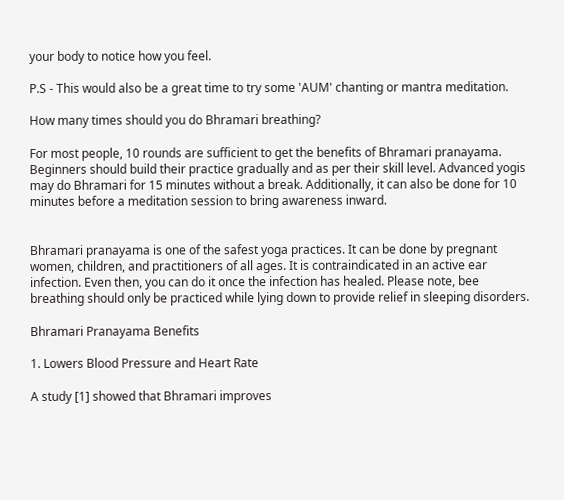your body to notice how you feel.

P.S - This would also be a great time to try some 'AUM' chanting or mantra meditation.

How many times should you do Bhramari breathing?

For most people, 10 rounds are sufficient to get the benefits of Bhramari pranayama. Beginners should build their practice gradually and as per their skill level. Advanced yogis may do Bhramari for 15 minutes without a break. Additionally, it can also be done for 10 minutes before a meditation session to bring awareness inward.


Bhramari pranayama is one of the safest yoga practices. It can be done by pregnant women, children, and practitioners of all ages. It is contraindicated in an active ear infection. Even then, you can do it once the infection has healed. Please note, bee breathing should only be practiced while lying down to provide relief in sleeping disorders.

Bhramari Pranayama Benefits

1. Lowers Blood Pressure and Heart Rate

A study [1] showed that Bhramari improves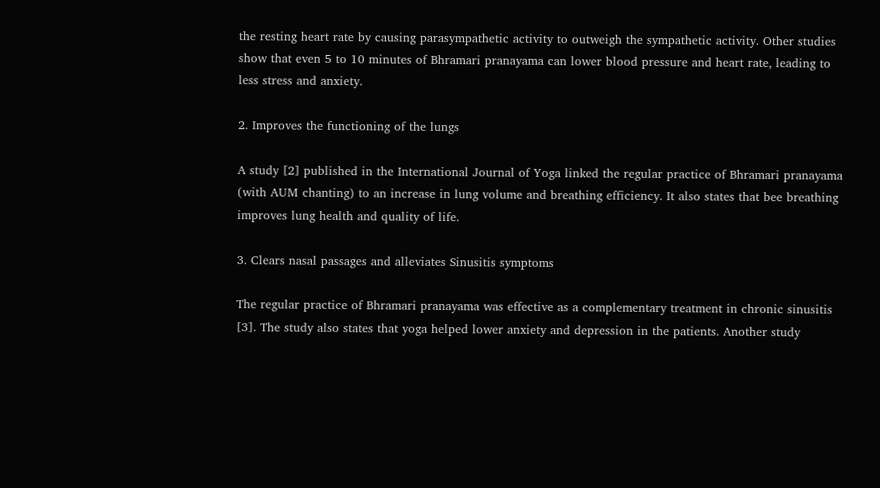the resting heart rate by causing parasympathetic activity to outweigh the sympathetic activity. Other studies show that even 5 to 10 minutes of Bhramari pranayama can lower blood pressure and heart rate, leading to less stress and anxiety.

2. Improves the functioning of the lungs

A study [2] published in the International Journal of Yoga linked the regular practice of Bhramari pranayama (with AUM chanting) to an increase in lung volume and breathing efficiency. It also states that bee breathing improves lung health and quality of life.

3. Clears nasal passages and alleviates Sinusitis symptoms

The regular practice of Bhramari pranayama was effective as a complementary treatment in chronic sinusitis [3]. The study also states that yoga helped lower anxiety and depression in the patients. Another study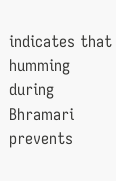indicates that humming during Bhramari prevents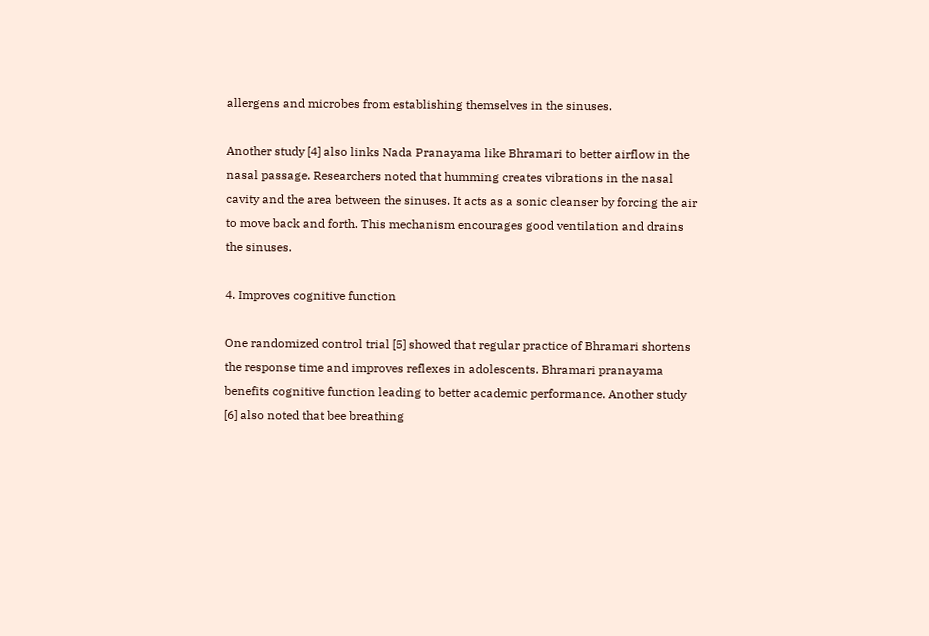allergens and microbes from establishing themselves in the sinuses.

Another study [4] also links Nada Pranayama like Bhramari to better airflow in the nasal passage. Researchers noted that humming creates vibrations in the nasal cavity and the area between the sinuses. It acts as a sonic cleanser by forcing the air to move back and forth. This mechanism encourages good ventilation and drains the sinuses.

4. Improves cognitive function

One randomized control trial [5] showed that regular practice of Bhramari shortens the response time and improves reflexes in adolescents. Bhramari pranayama benefits cognitive function leading to better academic performance. Another study [6] also noted that bee breathing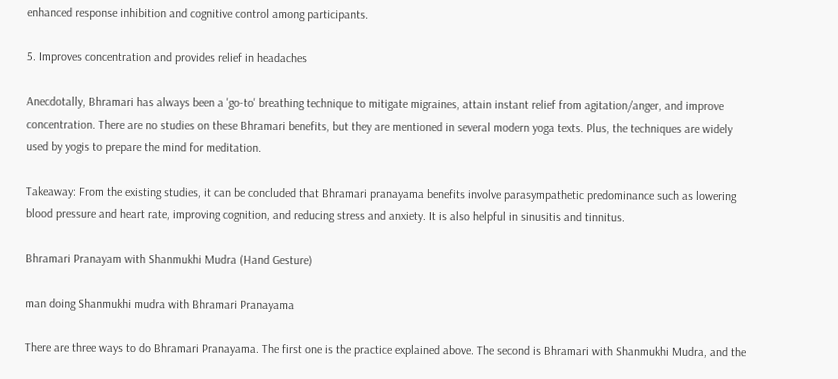enhanced response inhibition and cognitive control among participants.

5. Improves concentration and provides relief in headaches

Anecdotally, Bhramari has always been a 'go-to' breathing technique to mitigate migraines, attain instant relief from agitation/anger, and improve concentration. There are no studies on these Bhramari benefits, but they are mentioned in several modern yoga texts. Plus, the techniques are widely used by yogis to prepare the mind for meditation.

Takeaway: From the existing studies, it can be concluded that Bhramari pranayama benefits involve parasympathetic predominance such as lowering blood pressure and heart rate, improving cognition, and reducing stress and anxiety. It is also helpful in sinusitis and tinnitus.

Bhramari Pranayam with Shanmukhi Mudra (Hand Gesture)

man doing Shanmukhi mudra with Bhramari Pranayama

There are three ways to do Bhramari Pranayama. The first one is the practice explained above. The second is Bhramari with Shanmukhi Mudra, and the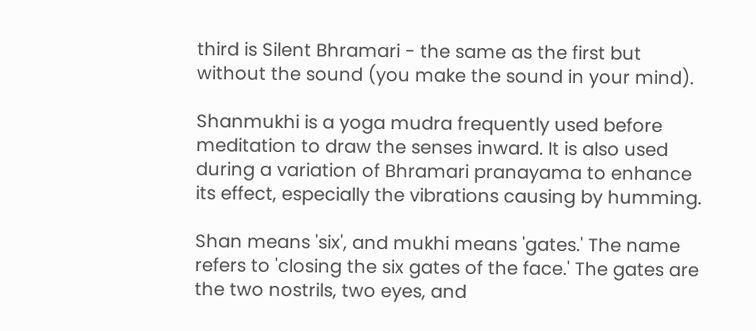third is Silent Bhramari - the same as the first but without the sound (you make the sound in your mind).

Shanmukhi is a yoga mudra frequently used before meditation to draw the senses inward. It is also used during a variation of Bhramari pranayama to enhance its effect, especially the vibrations causing by humming.

Shan means 'six', and mukhi means 'gates.' The name refers to 'closing the six gates of the face.' The gates are the two nostrils, two eyes, and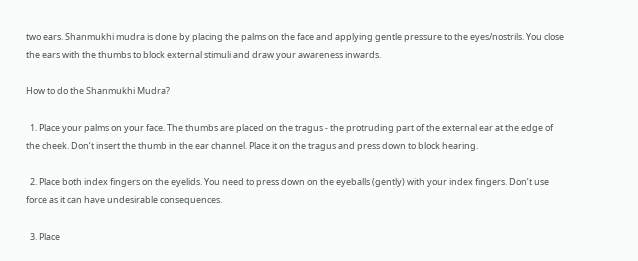two ears. Shanmukhi mudra is done by placing the palms on the face and applying gentle pressure to the eyes/nostrils. You close the ears with the thumbs to block external stimuli and draw your awareness inwards.

How to do the Shanmukhi Mudra?

  1. Place your palms on your face. The thumbs are placed on the tragus - the protruding part of the external ear at the edge of the cheek. Don’t insert the thumb in the ear channel. Place it on the tragus and press down to block hearing.

  2. Place both index fingers on the eyelids. You need to press down on the eyeballs (gently) with your index fingers. Don’t use force as it can have undesirable consequences.

  3. Place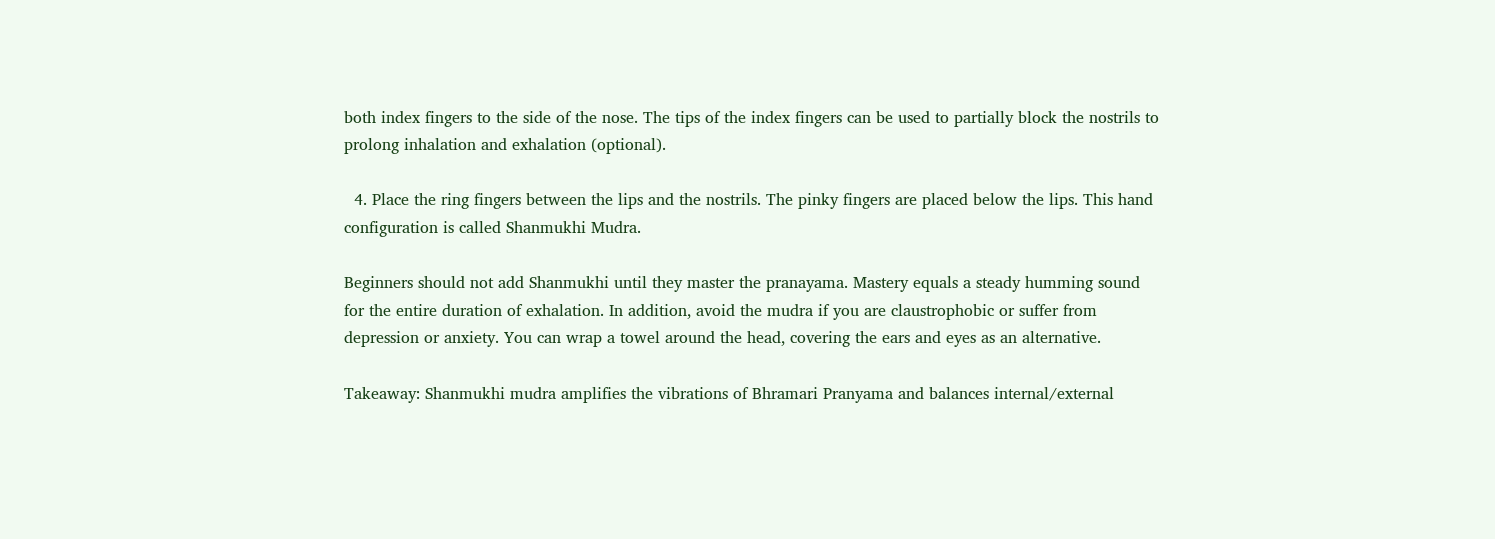both index fingers to the side of the nose. The tips of the index fingers can be used to partially block the nostrils to prolong inhalation and exhalation (optional).

  4. Place the ring fingers between the lips and the nostrils. The pinky fingers are placed below the lips. This hand configuration is called Shanmukhi Mudra.

Beginners should not add Shanmukhi until they master the pranayama. Mastery equals a steady humming sound for the entire duration of exhalation. In addition, avoid the mudra if you are claustrophobic or suffer from depression or anxiety. You can wrap a towel around the head, covering the ears and eyes as an alternative.

Takeaway: Shanmukhi mudra amplifies the vibrations of Bhramari Pranyama and balances internal/external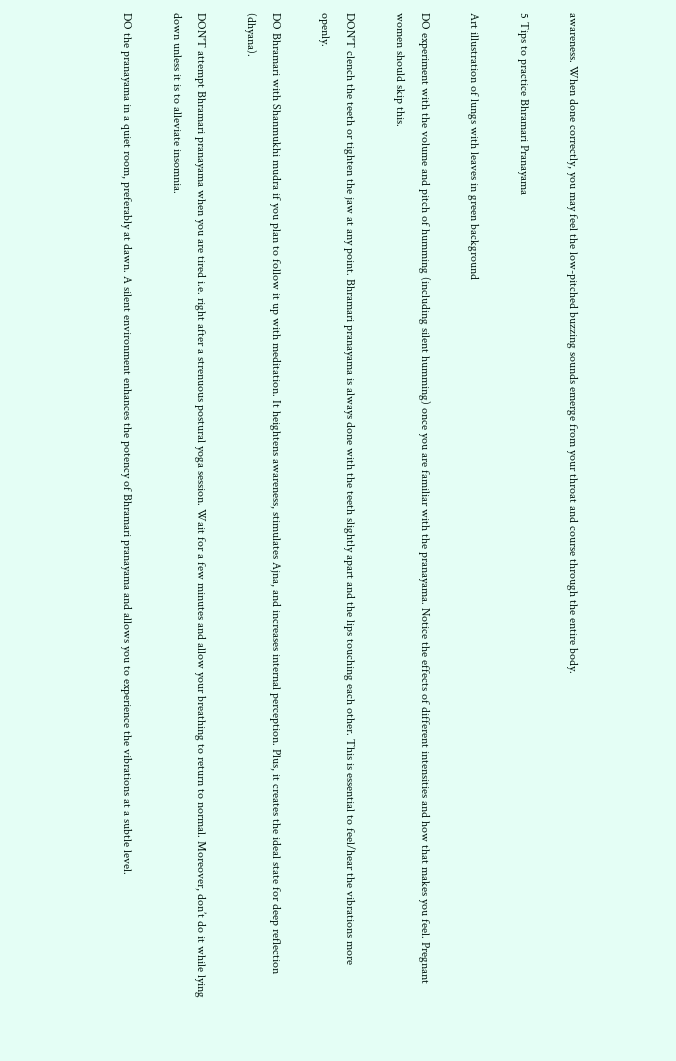awareness. When done correctly, you may feel the low-pitched buzzing sounds emerge from your throat and course through the entire body.

5 Tips to practice Bhramari Pranayama

Art illustration of lungs with leaves in green background

DO experiment with the volume and pitch of humming (including silent humming) once you are familiar with the pranayama. Notice the effects of different intensities and how that makes you feel. Pregnant women should skip this.

DON'T clench the teeth or tighten the jaw at any point. Bhramari pranayama is always done with the teeth slightly apart and the lips touching each other. This is essential to feel/hear the vibrations more openly.

DO Bhramari with Shanmukhi mudra if you plan to follow it up with meditation. It heightens awareness, stimulates Ajna, and increases internal perception. Plus, it creates the ideal state for deep reflection (dhyana).

DON'T attempt Bhramari pranayama when you are tired i.e. right after a strenuous postural yoga session. Wait for a few minutes and allow your breathing to return to normal. Moreover, don’t do it while lying down unless it is to alleviate insomnia.

DO the pranayama in a quiet room, preferably at dawn. A silent environment enhances the potency of Bhramari pranayama and allows you to experience the vibrations at a subtle level.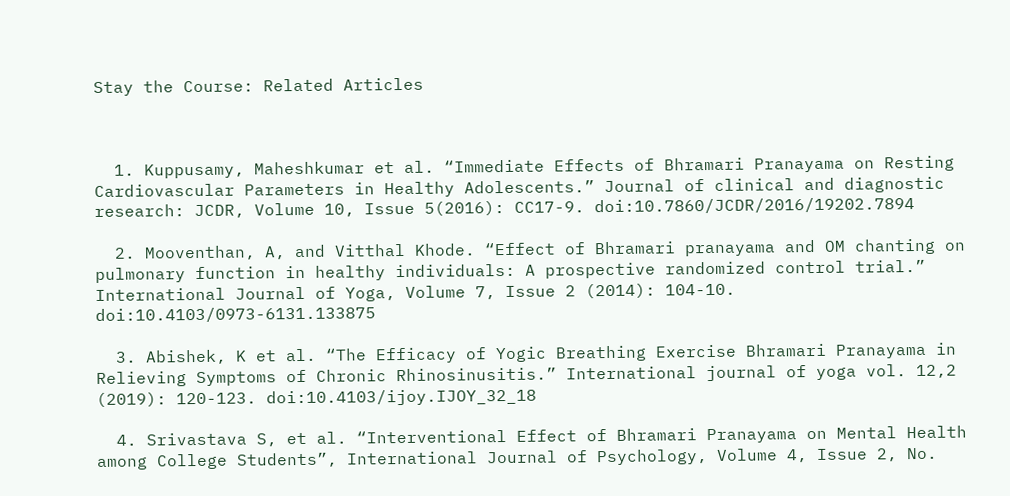Stay the Course: Related Articles



  1. Kuppusamy, Maheshkumar et al. “Immediate Effects of Bhramari Pranayama on Resting Cardiovascular Parameters in Healthy Adolescents.” Journal of clinical and diagnostic research: JCDR, Volume 10, Issue 5(2016): CC17-9. doi:10.7860/JCDR/2016/19202.7894

  2. Mooventhan, A, and Vitthal Khode. “Effect of Bhramari pranayama and OM chanting on pulmonary function in healthy individuals: A prospective randomized control trial.” International Journal of Yoga, Volume 7, Issue 2 (2014): 104-10. doi:10.4103/0973-6131.133875

  3. Abishek, K et al. “The Efficacy of Yogic Breathing Exercise Bhramari Pranayama in Relieving Symptoms of Chronic Rhinosinusitis.” International journal of yoga vol. 12,2 (2019): 120-123. doi:10.4103/ijoy.IJOY_32_18

  4. Srivastava S, et al. “Interventional Effect of Bhramari Pranayama on Mental Health among College Students”, International Journal of Psychology, Volume 4, Issue 2, No.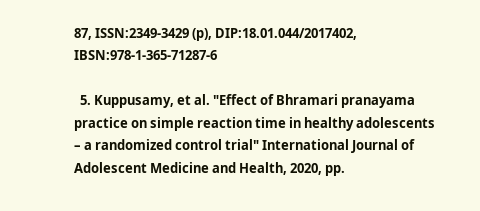87, ISSN:2349-3429 (p), DIP:18.01.044/2017402, IBSN:978-1-365-71287-6

  5. Kuppusamy, et al. "Effect of Bhramari pranayama practice on simple reaction time in healthy adolescents – a randomized control trial" International Journal of Adolescent Medicine and Health, 2020, pp.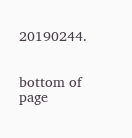20190244.


bottom of page